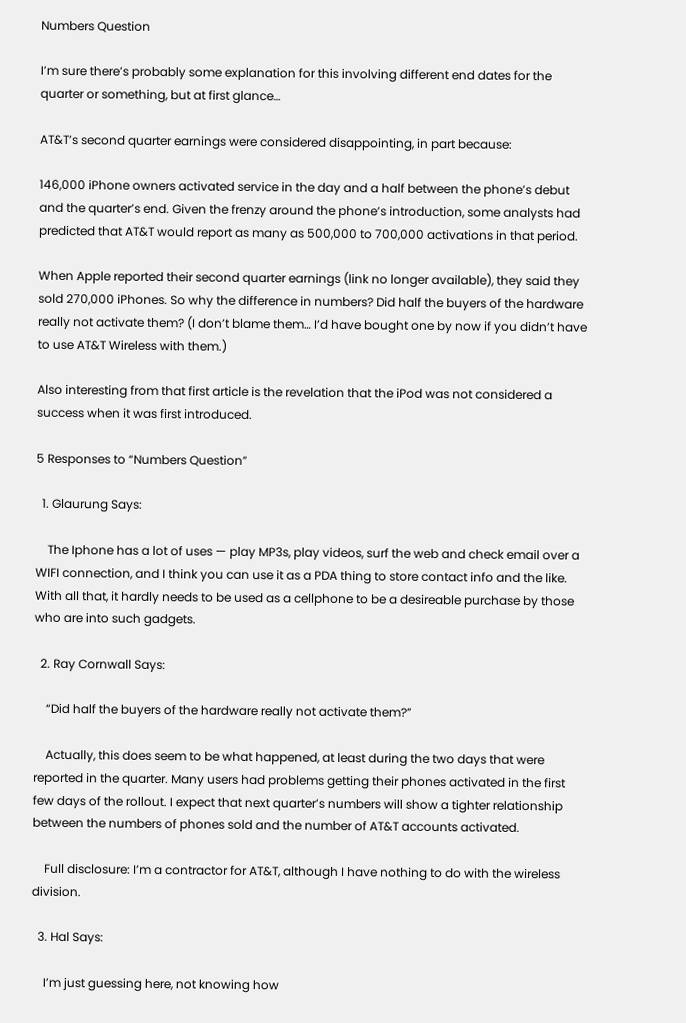Numbers Question

I’m sure there’s probably some explanation for this involving different end dates for the quarter or something, but at first glance…

AT&T’s second quarter earnings were considered disappointing, in part because:

146,000 iPhone owners activated service in the day and a half between the phone’s debut and the quarter’s end. Given the frenzy around the phone’s introduction, some analysts had predicted that AT&T would report as many as 500,000 to 700,000 activations in that period.

When Apple reported their second quarter earnings (link no longer available), they said they sold 270,000 iPhones. So why the difference in numbers? Did half the buyers of the hardware really not activate them? (I don’t blame them… I’d have bought one by now if you didn’t have to use AT&T Wireless with them.)

Also interesting from that first article is the revelation that the iPod was not considered a success when it was first introduced.

5 Responses to “Numbers Question”

  1. Glaurung Says:

    The Iphone has a lot of uses — play MP3s, play videos, surf the web and check email over a WIFI connection, and I think you can use it as a PDA thing to store contact info and the like. With all that, it hardly needs to be used as a cellphone to be a desireable purchase by those who are into such gadgets.

  2. Ray Cornwall Says:

    “Did half the buyers of the hardware really not activate them?”

    Actually, this does seem to be what happened, at least during the two days that were reported in the quarter. Many users had problems getting their phones activated in the first few days of the rollout. I expect that next quarter’s numbers will show a tighter relationship between the numbers of phones sold and the number of AT&T accounts activated.

    Full disclosure: I’m a contractor for AT&T, although I have nothing to do with the wireless division.

  3. Hal Says:

    I’m just guessing here, not knowing how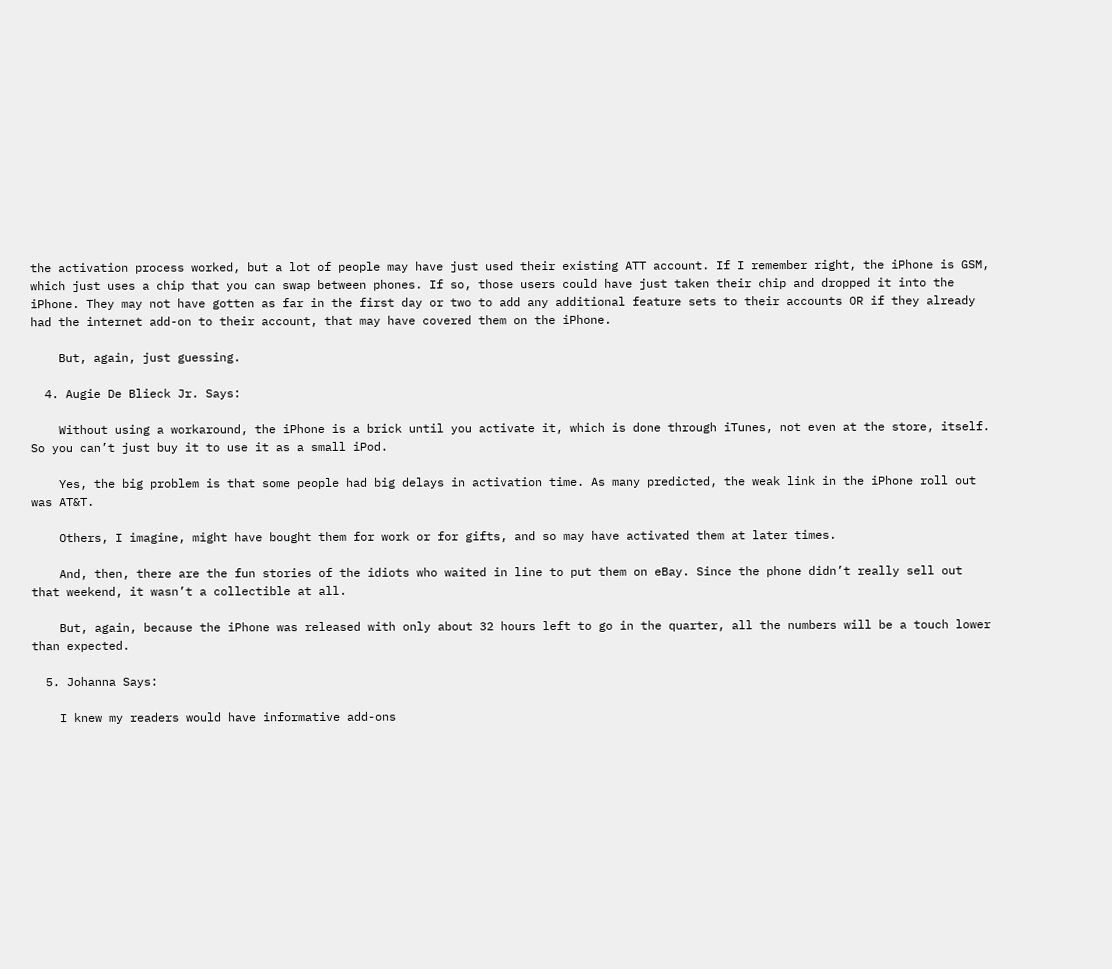the activation process worked, but a lot of people may have just used their existing ATT account. If I remember right, the iPhone is GSM, which just uses a chip that you can swap between phones. If so, those users could have just taken their chip and dropped it into the iPhone. They may not have gotten as far in the first day or two to add any additional feature sets to their accounts OR if they already had the internet add-on to their account, that may have covered them on the iPhone.

    But, again, just guessing.

  4. Augie De Blieck Jr. Says:

    Without using a workaround, the iPhone is a brick until you activate it, which is done through iTunes, not even at the store, itself. So you can’t just buy it to use it as a small iPod.

    Yes, the big problem is that some people had big delays in activation time. As many predicted, the weak link in the iPhone roll out was AT&T.

    Others, I imagine, might have bought them for work or for gifts, and so may have activated them at later times.

    And, then, there are the fun stories of the idiots who waited in line to put them on eBay. Since the phone didn’t really sell out that weekend, it wasn’t a collectible at all.

    But, again, because the iPhone was released with only about 32 hours left to go in the quarter, all the numbers will be a touch lower than expected.

  5. Johanna Says:

    I knew my readers would have informative add-ons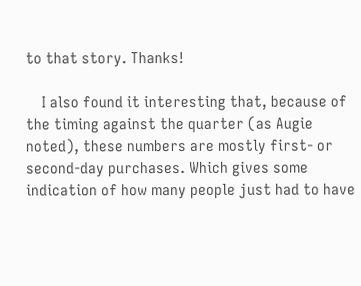to that story. Thanks!

    I also found it interesting that, because of the timing against the quarter (as Augie noted), these numbers are mostly first- or second-day purchases. Which gives some indication of how many people just had to have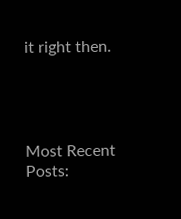it right then.




Most Recent Posts: